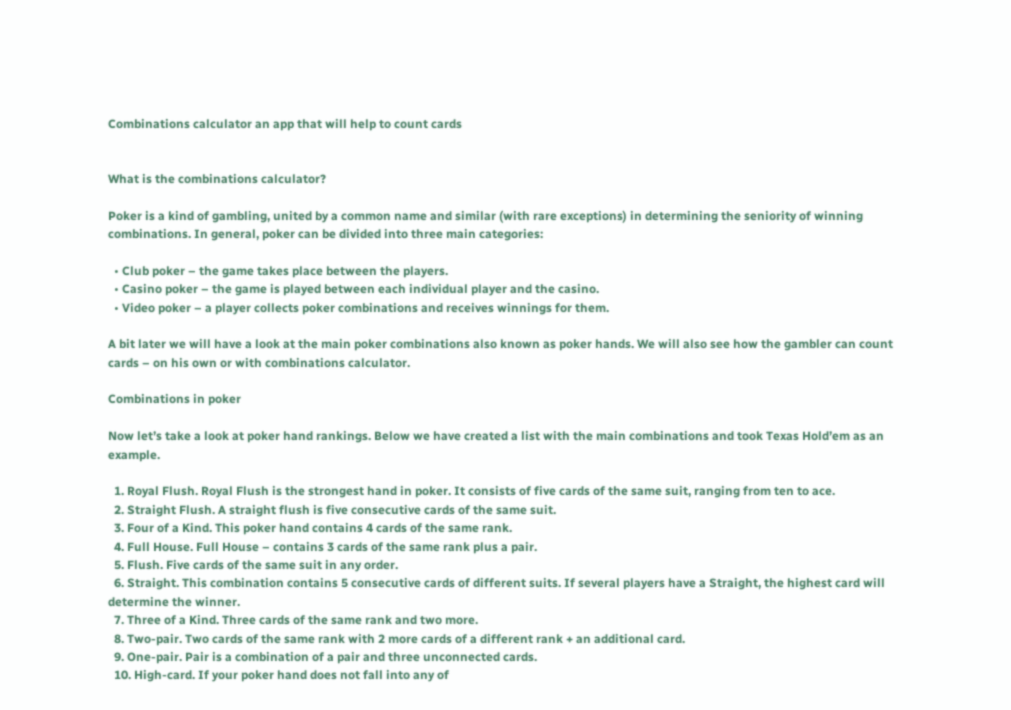Combinations calculator an app that will help to count cards


What is the combinations calculator?

Poker is a kind of gambling, united by a common name and similar (with rare exceptions) in determining the seniority of winning combinations. In general, poker can be divided into three main categories:

  • Club poker – the game takes place between the players.
  • Casino poker – the game is played between each individual player and the casino.
  • Video poker – a player collects poker combinations and receives winnings for them.

A bit later we will have a look at the main poker combinations also known as poker hands. We will also see how the gambler can count cards – on his own or with combinations calculator.

Combinations in poker

Now let’s take a look at poker hand rankings. Below we have created a list with the main combinations and took Texas Hold’em as an example.

  1. Royal Flush. Royal Flush is the strongest hand in poker. It consists of five cards of the same suit, ranging from ten to ace.
  2. Straight Flush. A straight flush is five consecutive cards of the same suit.
  3. Four of a Kind. This poker hand contains 4 cards of the same rank.
  4. Full House. Full House – contains 3 cards of the same rank plus a pair.
  5. Flush. Five cards of the same suit in any order.
  6. Straight. This combination contains 5 consecutive cards of different suits. If several players have a Straight, the highest card will determine the winner.
  7. Three of a Kind. Three cards of the same rank and two more.
  8. Two-pair. Two cards of the same rank with 2 more cards of a different rank + an additional card.
  9. One-pair. Pair is a combination of a pair and three unconnected cards.
  10. High-card. If your poker hand does not fall into any of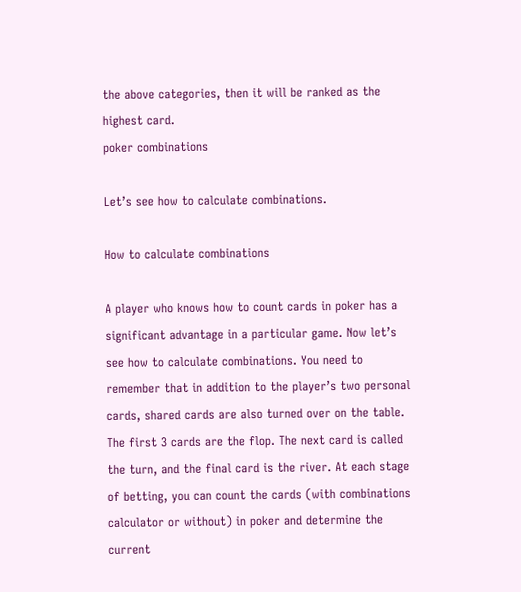the above categories, then it will be ranked as the highest card.
poker combinations

Let’s see how to calculate combinations.

How to calculate combinations

A player who knows how to count cards in poker has a significant advantage in a particular game. Now let’s see how to calculate combinations. You need to remember that in addition to the player’s two personal cards, shared cards are also turned over on the table. The first 3 cards are the flop. The next card is called the turn, and the final card is the river. At each stage of betting, you can count the cards (with combinations calculator or without) in poker and determine the current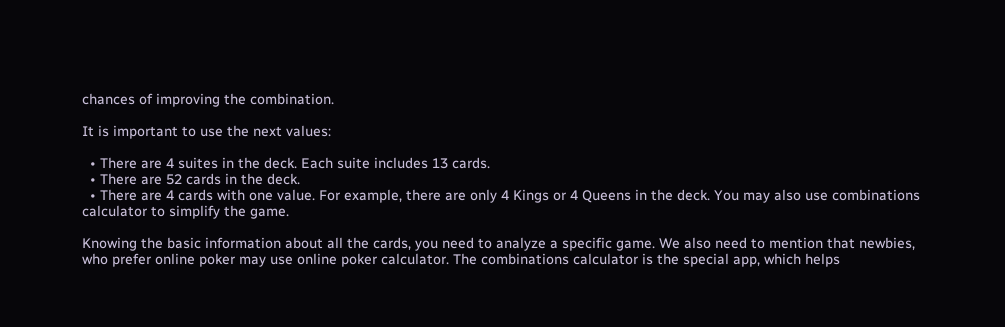chances of improving the combination.

It is important to use the next values:

  • There are 4 suites in the deck. Each suite includes 13 cards.
  • There are 52 cards in the deck.
  • There are 4 cards with one value. For example, there are only 4 Kings or 4 Queens in the deck. You may also use combinations calculator to simplify the game.

Knowing the basic information about all the cards, you need to analyze a specific game. We also need to mention that newbies, who prefer online poker may use online poker calculator. The combinations calculator is the special app, which helps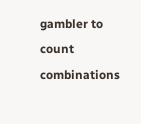gambler to count combinations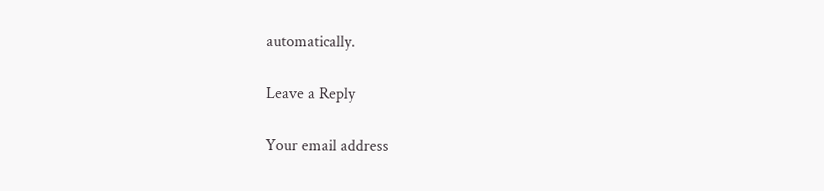automatically.

Leave a Reply

Your email address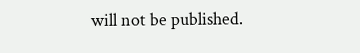will not be published.